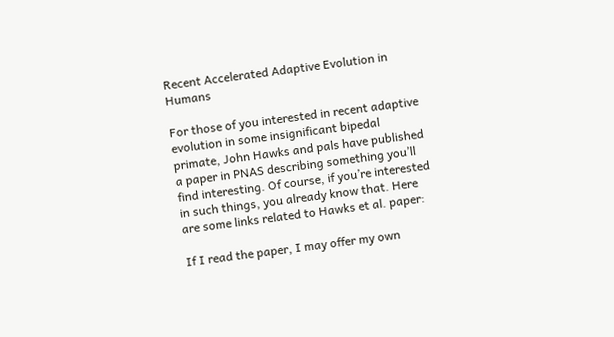Recent Accelerated Adaptive Evolution in Humans

For those of you interested in recent adaptive evolution in some insignificant bipedal primate, John Hawks and pals have published a paper in PNAS describing something you’ll find interesting. Of course, if you’re interested in such things, you already know that. Here are some links related to Hawks et al. paper:

If I read the paper, I may offer my own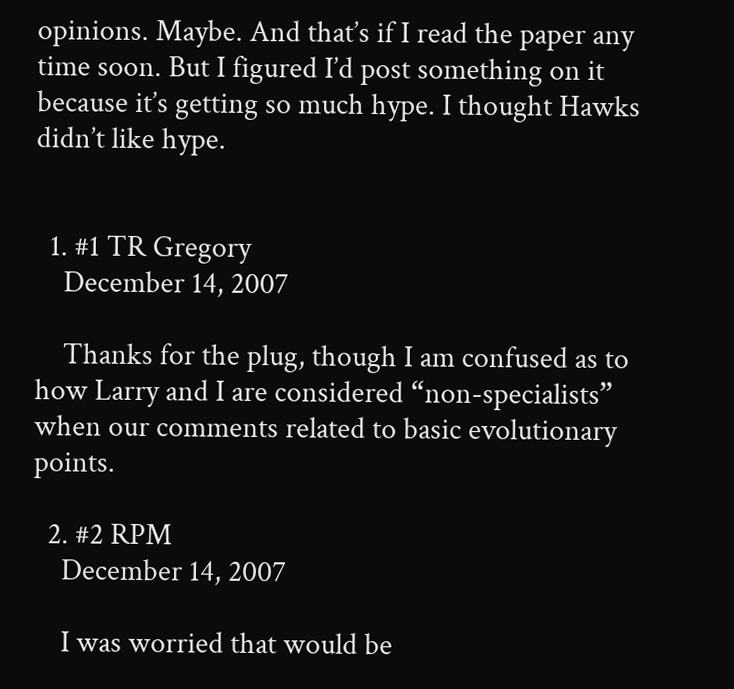opinions. Maybe. And that’s if I read the paper any time soon. But I figured I’d post something on it because it’s getting so much hype. I thought Hawks didn’t like hype.


  1. #1 TR Gregory
    December 14, 2007

    Thanks for the plug, though I am confused as to how Larry and I are considered “non-specialists” when our comments related to basic evolutionary points.

  2. #2 RPM
    December 14, 2007

    I was worried that would be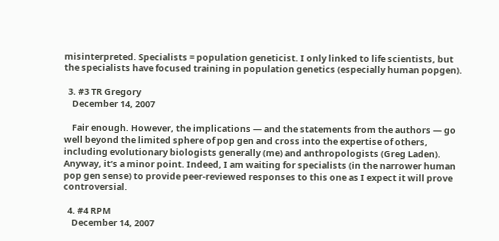misinterpreted. Specialists = population geneticist. I only linked to life scientists, but the specialists have focused training in population genetics (especially human popgen).

  3. #3 TR Gregory
    December 14, 2007

    Fair enough. However, the implications — and the statements from the authors — go well beyond the limited sphere of pop gen and cross into the expertise of others, including evolutionary biologists generally (me) and anthropologists (Greg Laden). Anyway, it’s a minor point. Indeed, I am waiting for specialists (in the narrower human pop gen sense) to provide peer-reviewed responses to this one as I expect it will prove controversial.

  4. #4 RPM
    December 14, 2007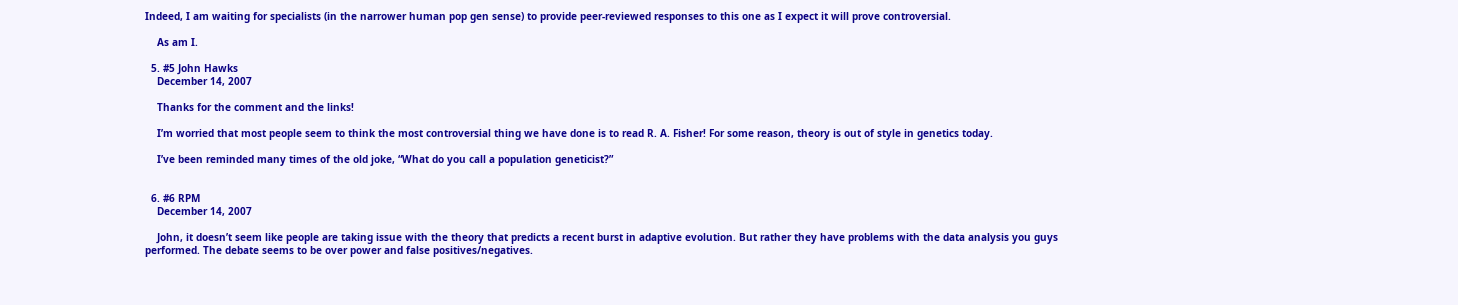Indeed, I am waiting for specialists (in the narrower human pop gen sense) to provide peer-reviewed responses to this one as I expect it will prove controversial.

    As am I.

  5. #5 John Hawks
    December 14, 2007

    Thanks for the comment and the links!

    I’m worried that most people seem to think the most controversial thing we have done is to read R. A. Fisher! For some reason, theory is out of style in genetics today.

    I’ve been reminded many times of the old joke, “What do you call a population geneticist?”


  6. #6 RPM
    December 14, 2007

    John, it doesn’t seem like people are taking issue with the theory that predicts a recent burst in adaptive evolution. But rather they have problems with the data analysis you guys performed. The debate seems to be over power and false positives/negatives.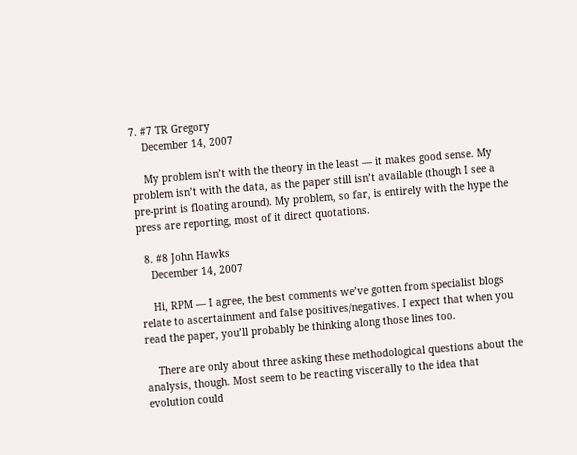7. #7 TR Gregory
    December 14, 2007

    My problem isn’t with the theory in the least — it makes good sense. My problem isn’t with the data, as the paper still isn’t available (though I see a pre-print is floating around). My problem, so far, is entirely with the hype the press are reporting, most of it direct quotations.

  8. #8 John Hawks
    December 14, 2007

    Hi, RPM — I agree, the best comments we’ve gotten from specialist blogs relate to ascertainment and false positives/negatives. I expect that when you read the paper, you’ll probably be thinking along those lines too.

    There are only about three asking these methodological questions about the analysis, though. Most seem to be reacting viscerally to the idea that evolution could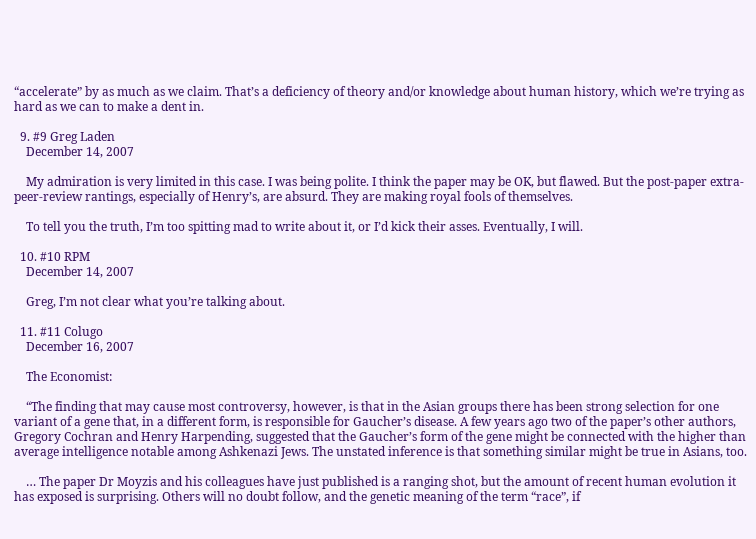“accelerate” by as much as we claim. That’s a deficiency of theory and/or knowledge about human history, which we’re trying as hard as we can to make a dent in.

  9. #9 Greg Laden
    December 14, 2007

    My admiration is very limited in this case. I was being polite. I think the paper may be OK, but flawed. But the post-paper extra-peer-review rantings, especially of Henry’s, are absurd. They are making royal fools of themselves.

    To tell you the truth, I’m too spitting mad to write about it, or I’d kick their asses. Eventually, I will.

  10. #10 RPM
    December 14, 2007

    Greg, I’m not clear what you’re talking about.

  11. #11 Colugo
    December 16, 2007

    The Economist:

    “The finding that may cause most controversy, however, is that in the Asian groups there has been strong selection for one variant of a gene that, in a different form, is responsible for Gaucher’s disease. A few years ago two of the paper’s other authors, Gregory Cochran and Henry Harpending, suggested that the Gaucher’s form of the gene might be connected with the higher than average intelligence notable among Ashkenazi Jews. The unstated inference is that something similar might be true in Asians, too.

    … The paper Dr Moyzis and his colleagues have just published is a ranging shot, but the amount of recent human evolution it has exposed is surprising. Others will no doubt follow, and the genetic meaning of the term “race”, if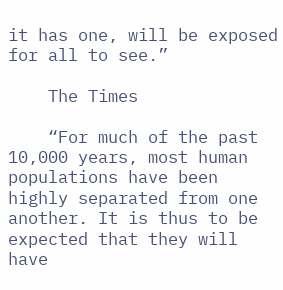it has one, will be exposed for all to see.”

    The Times

    “For much of the past 10,000 years, most human populations have been highly separated from one another. It is thus to be expected that they will have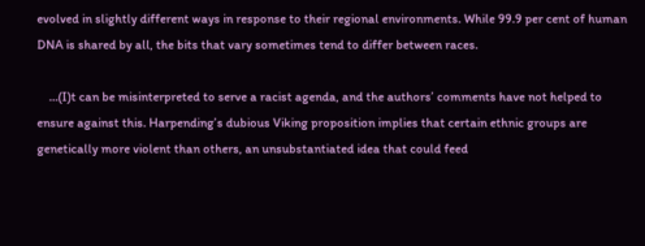evolved in slightly different ways in response to their regional environments. While 99.9 per cent of human DNA is shared by all, the bits that vary sometimes tend to differ between races.

    …(I)t can be misinterpreted to serve a racist agenda, and the authors’ comments have not helped to ensure against this. Harpending’s dubious Viking proposition implies that certain ethnic groups are genetically more violent than others, an unsubstantiated idea that could feed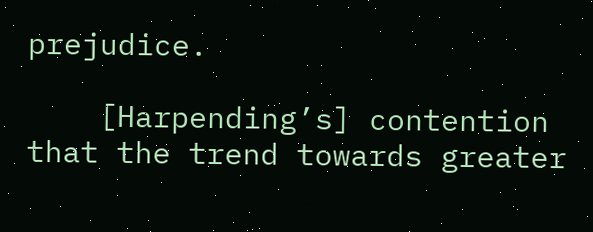prejudice.

    [Harpending’s] contention that the trend towards greater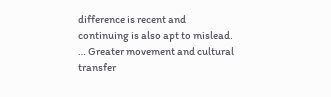difference is recent and continuing is also apt to mislead. … Greater movement and cultural transfer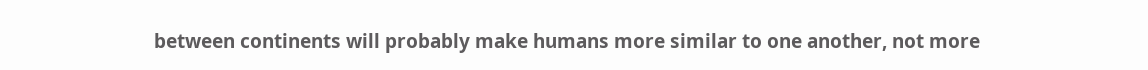between continents will probably make humans more similar to one another, not more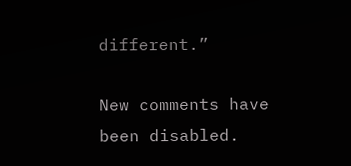different.”

New comments have been disabled.